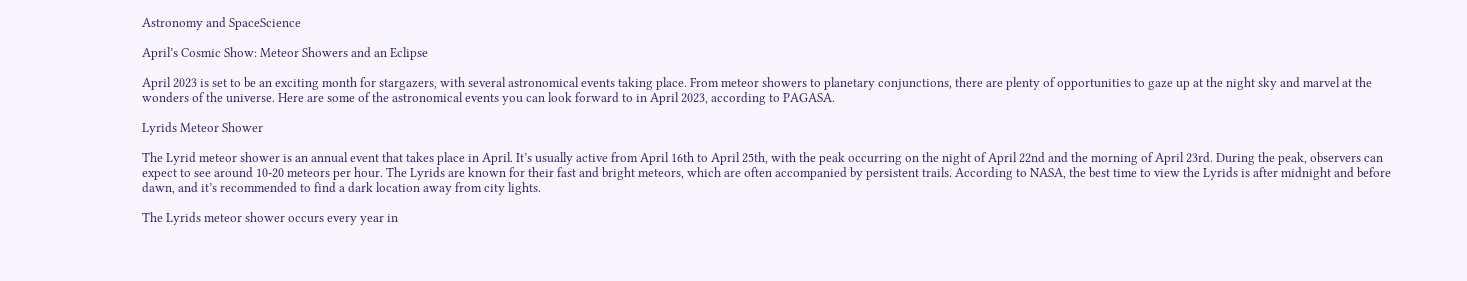Astronomy and SpaceScience

April’s Cosmic Show: Meteor Showers and an Eclipse

April 2023 is set to be an exciting month for stargazers, with several astronomical events taking place. From meteor showers to planetary conjunctions, there are plenty of opportunities to gaze up at the night sky and marvel at the wonders of the universe. Here are some of the astronomical events you can look forward to in April 2023, according to PAGASA.

Lyrids Meteor Shower

The Lyrid meteor shower is an annual event that takes place in April. It’s usually active from April 16th to April 25th, with the peak occurring on the night of April 22nd and the morning of April 23rd. During the peak, observers can expect to see around 10-20 meteors per hour. The Lyrids are known for their fast and bright meteors, which are often accompanied by persistent trails. According to NASA, the best time to view the Lyrids is after midnight and before dawn, and it’s recommended to find a dark location away from city lights.

The Lyrids meteor shower occurs every year in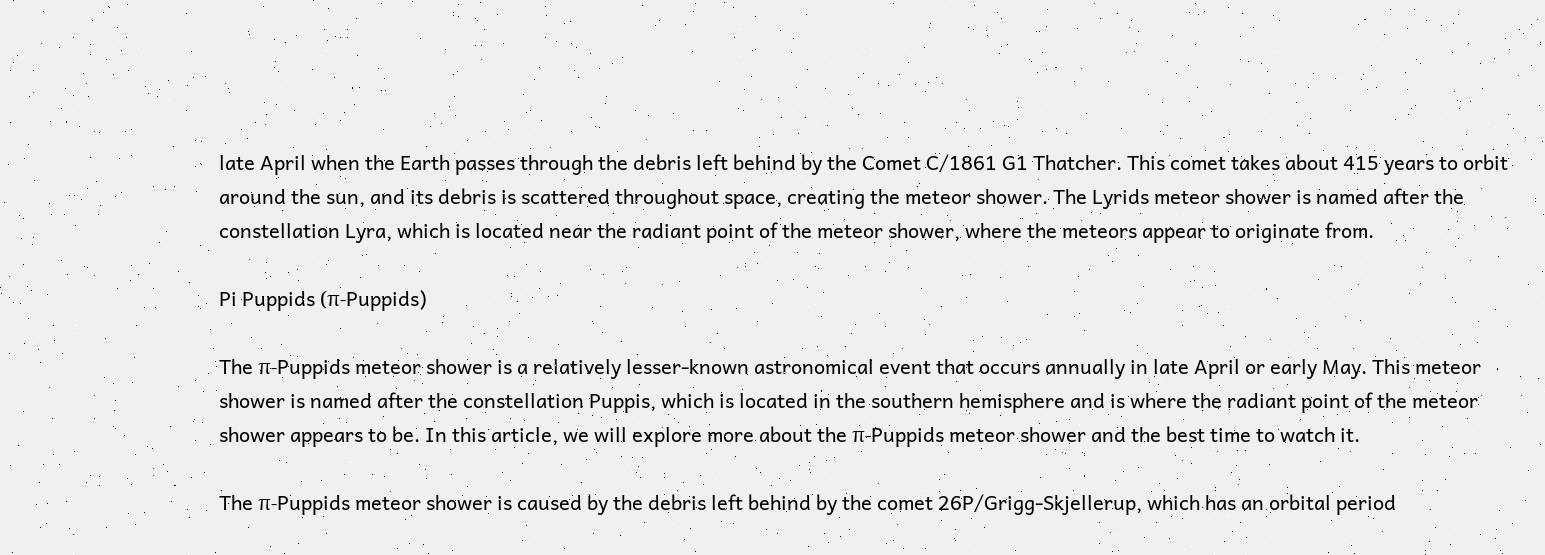late April when the Earth passes through the debris left behind by the Comet C/1861 G1 Thatcher. This comet takes about 415 years to orbit around the sun, and its debris is scattered throughout space, creating the meteor shower. The Lyrids meteor shower is named after the constellation Lyra, which is located near the radiant point of the meteor shower, where the meteors appear to originate from.

Pi Puppids (π-Puppids)

The π-Puppids meteor shower is a relatively lesser-known astronomical event that occurs annually in late April or early May. This meteor shower is named after the constellation Puppis, which is located in the southern hemisphere and is where the radiant point of the meteor shower appears to be. In this article, we will explore more about the π-Puppids meteor shower and the best time to watch it.

The π-Puppids meteor shower is caused by the debris left behind by the comet 26P/Grigg-Skjellerup, which has an orbital period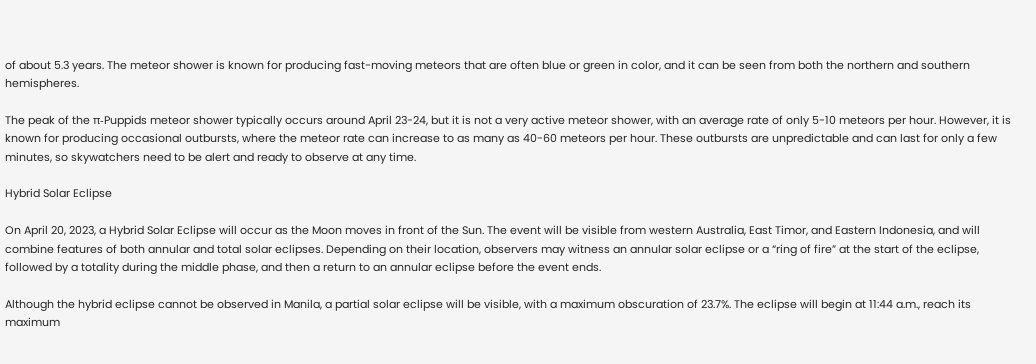of about 5.3 years. The meteor shower is known for producing fast-moving meteors that are often blue or green in color, and it can be seen from both the northern and southern hemispheres.

The peak of the π-Puppids meteor shower typically occurs around April 23-24, but it is not a very active meteor shower, with an average rate of only 5-10 meteors per hour. However, it is known for producing occasional outbursts, where the meteor rate can increase to as many as 40-60 meteors per hour. These outbursts are unpredictable and can last for only a few minutes, so skywatchers need to be alert and ready to observe at any time.

Hybrid Solar Eclipse

On April 20, 2023, a Hybrid Solar Eclipse will occur as the Moon moves in front of the Sun. The event will be visible from western Australia, East Timor, and Eastern Indonesia, and will combine features of both annular and total solar eclipses. Depending on their location, observers may witness an annular solar eclipse or a “ring of fire” at the start of the eclipse, followed by a totality during the middle phase, and then a return to an annular eclipse before the event ends.

Although the hybrid eclipse cannot be observed in Manila, a partial solar eclipse will be visible, with a maximum obscuration of 23.7%. The eclipse will begin at 11:44 a.m., reach its maximum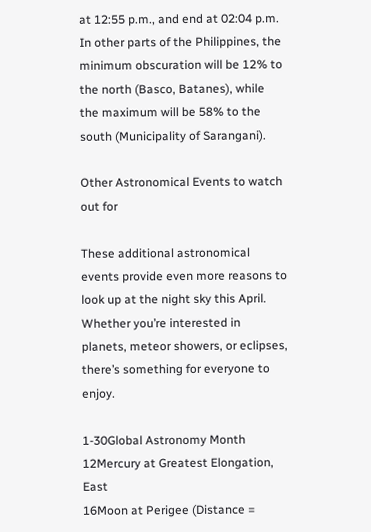at 12:55 p.m., and end at 02:04 p.m. In other parts of the Philippines, the minimum obscuration will be 12% to the north (Basco, Batanes), while the maximum will be 58% to the south (Municipality of Sarangani).

Other Astronomical Events to watch out for

These additional astronomical events provide even more reasons to look up at the night sky this April. Whether you’re interested in planets, meteor showers, or eclipses, there’s something for everyone to enjoy.

1-30Global Astronomy Month
12Mercury at Greatest Elongation, East
16Moon at Perigee (Distance =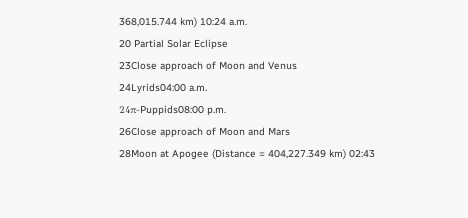368,015.744 km) 10:24 a.m.
20 Partial Solar Eclipse
23Close approach of Moon and Venus
24Lyrids04:00 a.m.
24π-Puppids08:00 p.m.
26Close approach of Moon and Mars
28Moon at Apogee (Distance = 404,227.349 km) 02:43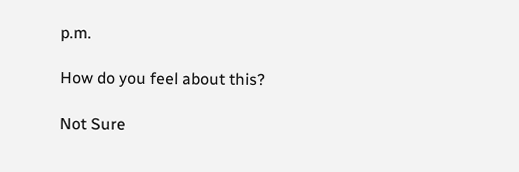p.m.

How do you feel about this?

Not Sure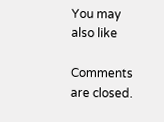You may also like

Comments are closed.